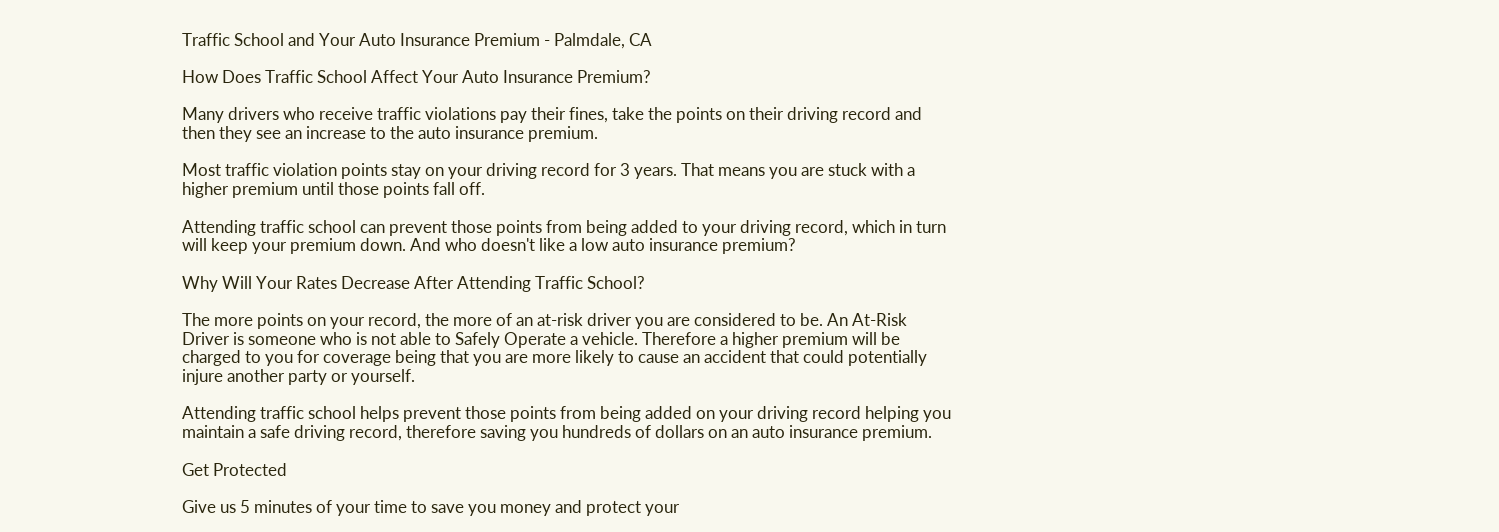Traffic School and Your Auto Insurance Premium - Palmdale, CA

How Does Traffic School Affect Your Auto Insurance Premium?

Many drivers who receive traffic violations pay their fines, take the points on their driving record and then they see an increase to the auto insurance premium.

Most traffic violation points stay on your driving record for 3 years. That means you are stuck with a higher premium until those points fall off.

Attending traffic school can prevent those points from being added to your driving record, which in turn will keep your premium down. And who doesn't like a low auto insurance premium?

Why Will Your Rates Decrease After Attending Traffic School?

The more points on your record, the more of an at-risk driver you are considered to be. An At-Risk Driver is someone who is not able to Safely Operate a vehicle. Therefore a higher premium will be charged to you for coverage being that you are more likely to cause an accident that could potentially injure another party or yourself.

Attending traffic school helps prevent those points from being added on your driving record helping you maintain a safe driving record, therefore saving you hundreds of dollars on an auto insurance premium.

Get Protected

Give us 5 minutes of your time to save you money and protect your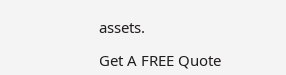assets.

Get A FREE Quote